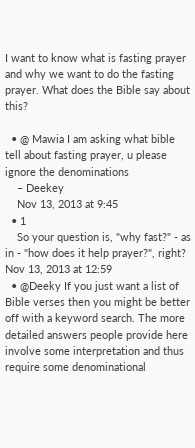I want to know what is fasting prayer and why we want to do the fasting prayer. What does the Bible say about this?

  • @ Mawia I am asking what bible tell about fasting prayer, u please ignore the denominations
    – Deekey
    Nov 13, 2013 at 9:45
  • 1
    So your question is, "why fast?" - as in - "how does it help prayer?", right? Nov 13, 2013 at 12:59
  • @Deeky If you just want a list of Bible verses then you might be better off with a keyword search. The more detailed answers people provide here involve some interpretation and thus require some denominational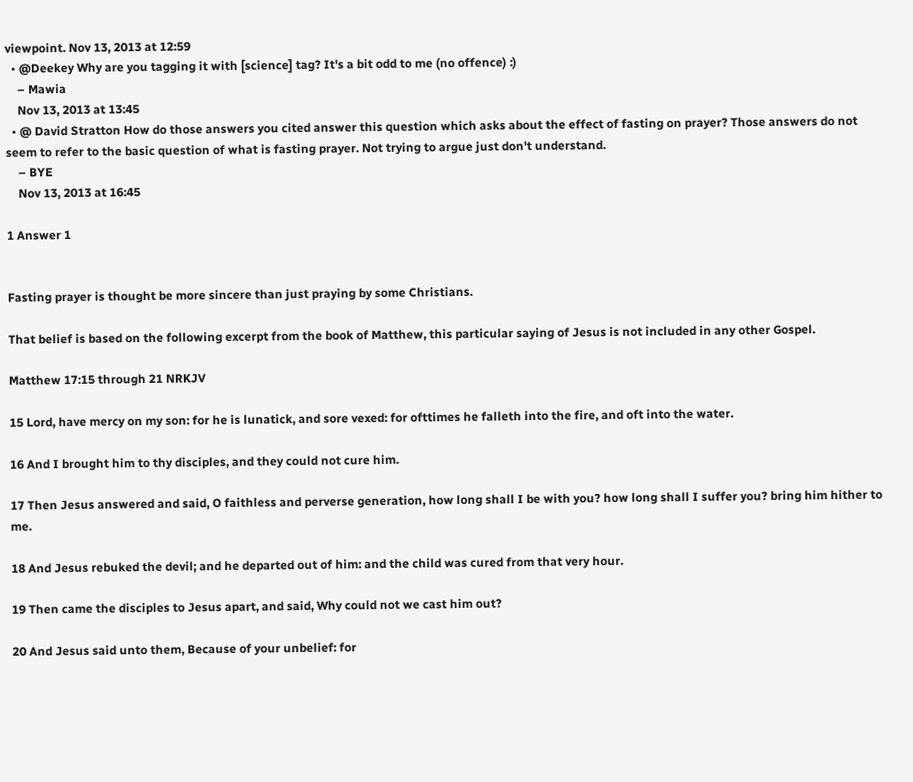viewpoint. Nov 13, 2013 at 12:59
  • @Deekey Why are you tagging it with [science] tag? It's a bit odd to me (no offence) :)
    – Mawia
    Nov 13, 2013 at 13:45
  • @ David Stratton How do those answers you cited answer this question which asks about the effect of fasting on prayer? Those answers do not seem to refer to the basic question of what is fasting prayer. Not trying to argue just don't understand.
    – BYE
    Nov 13, 2013 at 16:45

1 Answer 1


Fasting prayer is thought be more sincere than just praying by some Christians.

That belief is based on the following excerpt from the book of Matthew, this particular saying of Jesus is not included in any other Gospel.

Matthew 17:15 through 21 NRKJV

15 Lord, have mercy on my son: for he is lunatick, and sore vexed: for ofttimes he falleth into the fire, and oft into the water.

16 And I brought him to thy disciples, and they could not cure him.

17 Then Jesus answered and said, O faithless and perverse generation, how long shall I be with you? how long shall I suffer you? bring him hither to me.

18 And Jesus rebuked the devil; and he departed out of him: and the child was cured from that very hour.

19 Then came the disciples to Jesus apart, and said, Why could not we cast him out?

20 And Jesus said unto them, Because of your unbelief: for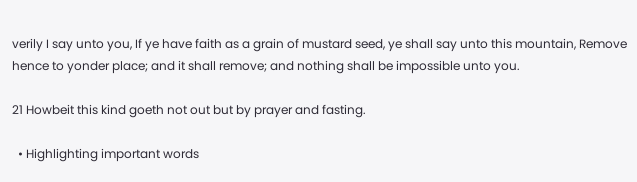verily I say unto you, If ye have faith as a grain of mustard seed, ye shall say unto this mountain, Remove hence to yonder place; and it shall remove; and nothing shall be impossible unto you.

21 Howbeit this kind goeth not out but by prayer and fasting.

  • Highlighting important words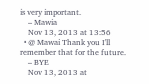is very important.
    – Mawia
    Nov 13, 2013 at 13:56
  • @ Mawai Thank you I'll remember that for the future.
    – BYE
    Nov 13, 2013 at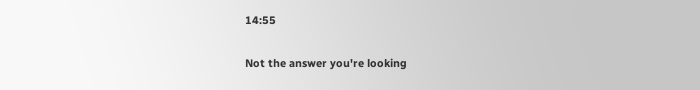14:55

Not the answer you're looking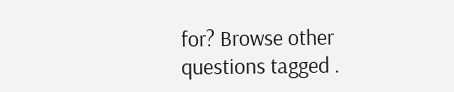for? Browse other questions tagged .